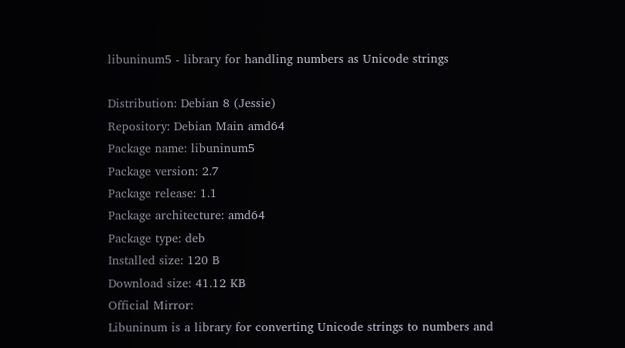libuninum5 - library for handling numbers as Unicode strings

Distribution: Debian 8 (Jessie)
Repository: Debian Main amd64
Package name: libuninum5
Package version: 2.7
Package release: 1.1
Package architecture: amd64
Package type: deb
Installed size: 120 B
Download size: 41.12 KB
Official Mirror:
Libuninum is a library for converting Unicode strings to numbers and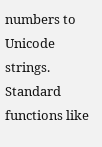numbers to Unicode strings. Standard functions like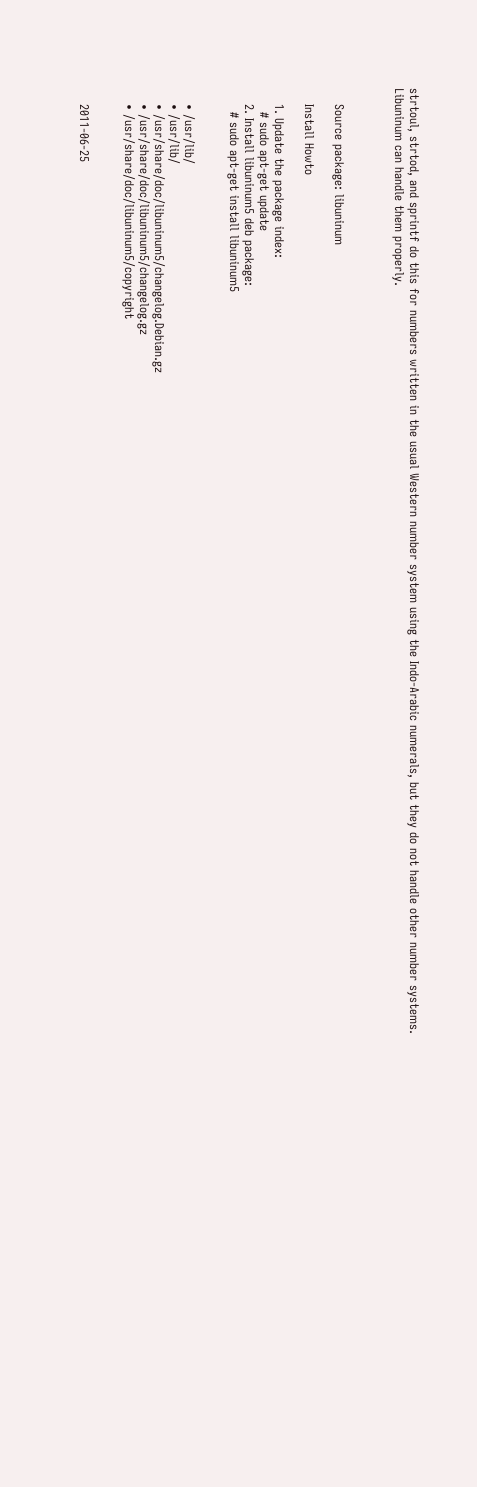strtoul, strtod, and sprintf do this for numbers written in the usual Western number system using the Indo-Arabic numerals, but they do not handle other number systems. Libuninum can handle them properly.



    Source package: libuninum

    Install Howto

    1. Update the package index:
      # sudo apt-get update
    2. Install libuninum5 deb package:
      # sudo apt-get install libuninum5


    • /usr/lib/
    • /usr/lib/
    • /usr/share/doc/libuninum5/changelog.Debian.gz
    • /usr/share/doc/libuninum5/changelog.gz
    • /usr/share/doc/libuninum5/copyright


    2011-06-25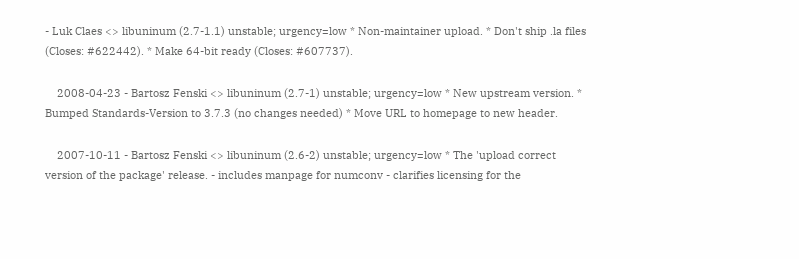- Luk Claes <> libuninum (2.7-1.1) unstable; urgency=low * Non-maintainer upload. * Don't ship .la files (Closes: #622442). * Make 64-bit ready (Closes: #607737).

    2008-04-23 - Bartosz Fenski <> libuninum (2.7-1) unstable; urgency=low * New upstream version. * Bumped Standards-Version to 3.7.3 (no changes needed) * Move URL to homepage to new header.

    2007-10-11 - Bartosz Fenski <> libuninum (2.6-2) unstable; urgency=low * The 'upload correct version of the package' release. - includes manpage for numconv - clarifies licensing for the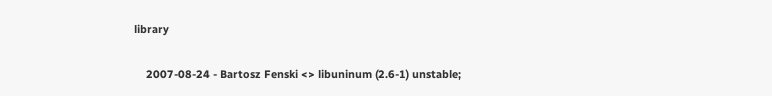library

    2007-08-24 - Bartosz Fenski <> libuninum (2.6-1) unstable;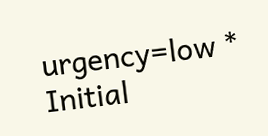urgency=low * Initial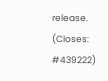release. (Closes: #439222)